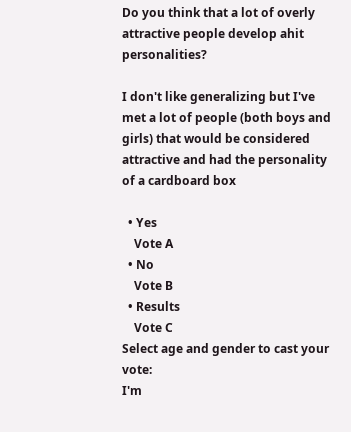Do you think that a lot of overly attractive people develop ahit personalities?

I don't like generalizing but I've met a lot of people (both boys and girls) that would be considered attractive and had the personality of a cardboard box

  • Yes
    Vote A
  • No
    Vote B
  • Results
    Vote C
Select age and gender to cast your vote:
I'm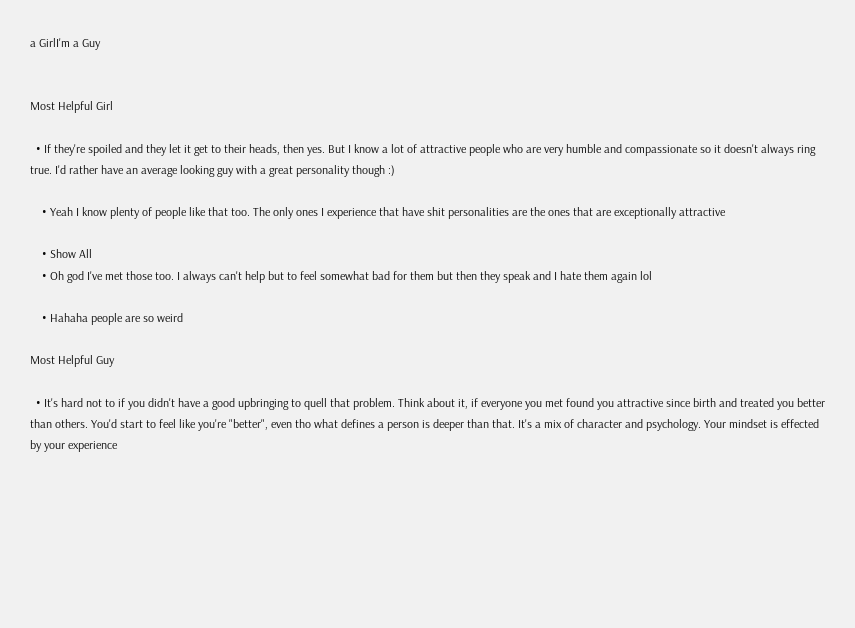a GirlI'm a Guy


Most Helpful Girl

  • If they're spoiled and they let it get to their heads, then yes. But I know a lot of attractive people who are very humble and compassionate so it doesn't always ring true. I'd rather have an average looking guy with a great personality though :)

    • Yeah I know plenty of people like that too. The only ones I experience that have shit personalities are the ones that are exceptionally attractive

    • Show All
    • Oh god I've met those too. I always can't help but to feel somewhat bad for them but then they speak and I hate them again lol

    • Hahaha people are so weird

Most Helpful Guy

  • It's hard not to if you didn't have a good upbringing to quell that problem. Think about it, if everyone you met found you attractive since birth and treated you better than others. You'd start to feel like you're "better", even tho what defines a person is deeper than that. It's a mix of character and psychology. Your mindset is effected by your experience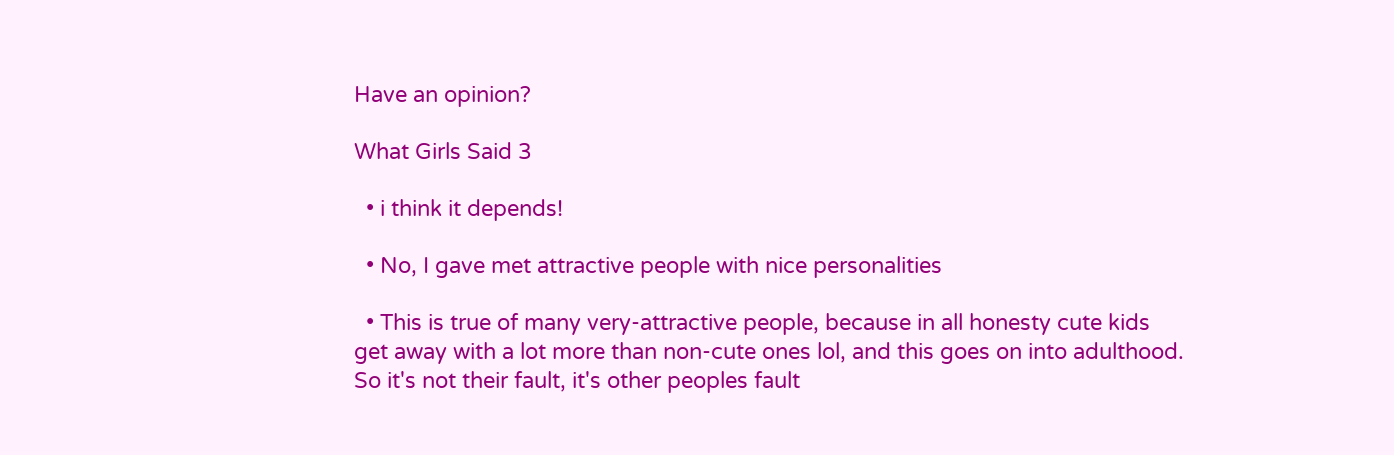Have an opinion?

What Girls Said 3

  • i think it depends!

  • No, I gave met attractive people with nice personalities

  • This is true of many very-attractive people, because in all honesty cute kids get away with a lot more than non-cute ones lol, and this goes on into adulthood. So it's not their fault, it's other peoples fault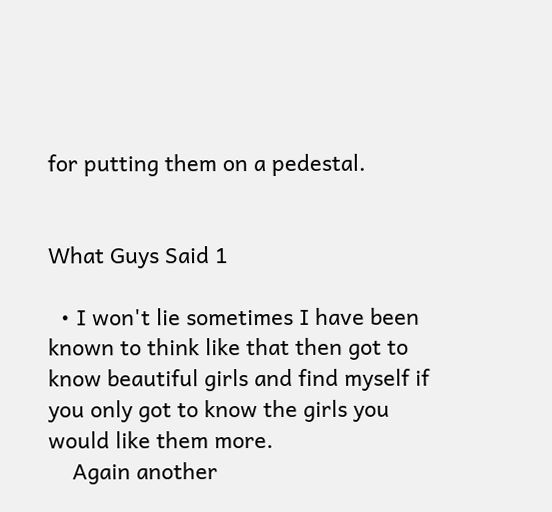for putting them on a pedestal.


What Guys Said 1

  • I won't lie sometimes I have been known to think like that then got to know beautiful girls and find myself if you only got to know the girls you would like them more.
    Again another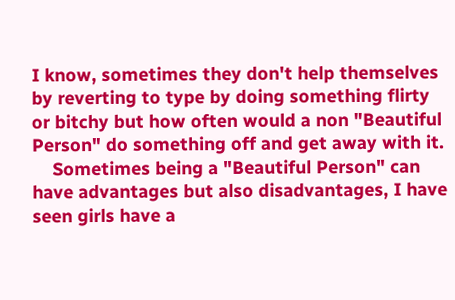I know, sometimes they don't help themselves by reverting to type by doing something flirty or bitchy but how often would a non "Beautiful Person" do something off and get away with it.
    Sometimes being a "Beautiful Person" can have advantages but also disadvantages, I have seen girls have a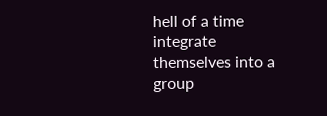hell of a time integrate themselves into a group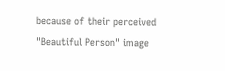because of their perceived "Beautiful Person" image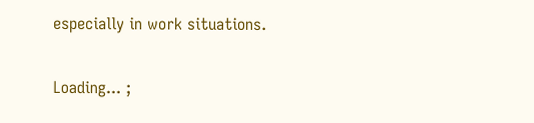especially in work situations.

Loading... ;